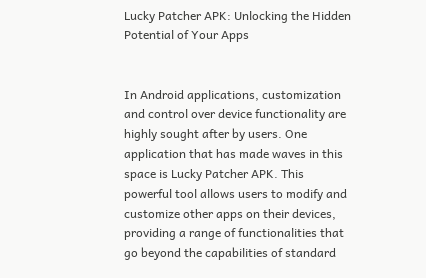Lucky Patcher APK: Unlocking the Hidden Potential of Your Apps


In Android applications, customization and control over device functionality are highly sought after by users. One application that has made waves in this space is Lucky Patcher APK. This powerful tool allows users to modify and customize other apps on their devices, providing a range of functionalities that go beyond the capabilities of standard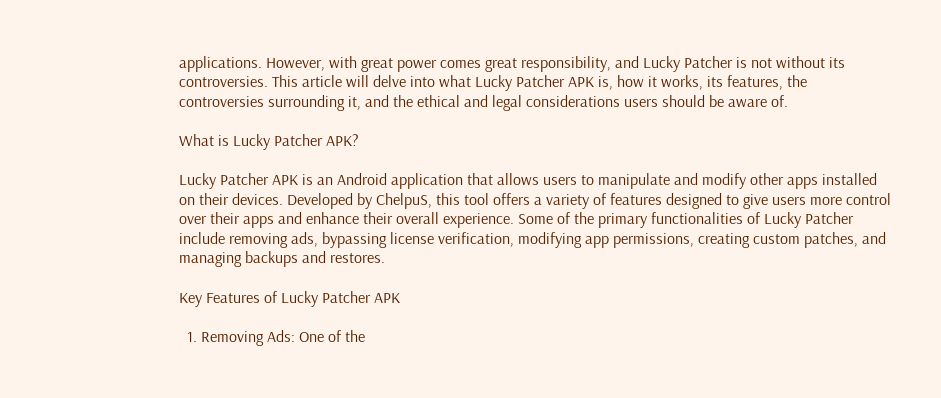applications. However, with great power comes great responsibility, and Lucky Patcher is not without its controversies. This article will delve into what Lucky Patcher APK is, how it works, its features, the controversies surrounding it, and the ethical and legal considerations users should be aware of.

What is Lucky Patcher APK?

Lucky Patcher APK is an Android application that allows users to manipulate and modify other apps installed on their devices. Developed by ChelpuS, this tool offers a variety of features designed to give users more control over their apps and enhance their overall experience. Some of the primary functionalities of Lucky Patcher include removing ads, bypassing license verification, modifying app permissions, creating custom patches, and managing backups and restores.

Key Features of Lucky Patcher APK

  1. Removing Ads: One of the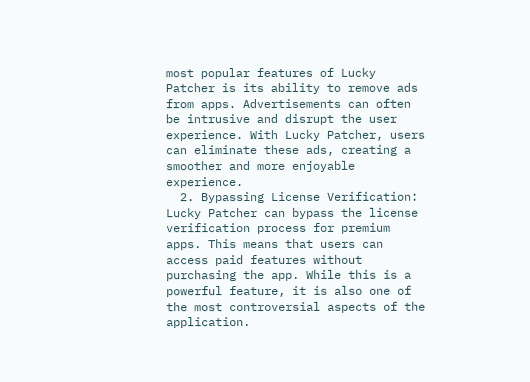most popular features of Lucky Patcher is its ability to remove ads from apps. Advertisements can often be intrusive and disrupt the user experience. With Lucky Patcher, users can eliminate these ads, creating a smoother and more enjoyable experience.
  2. Bypassing License Verification: Lucky Patcher can bypass the license verification process for premium apps. This means that users can access paid features without purchasing the app. While this is a powerful feature, it is also one of the most controversial aspects of the application.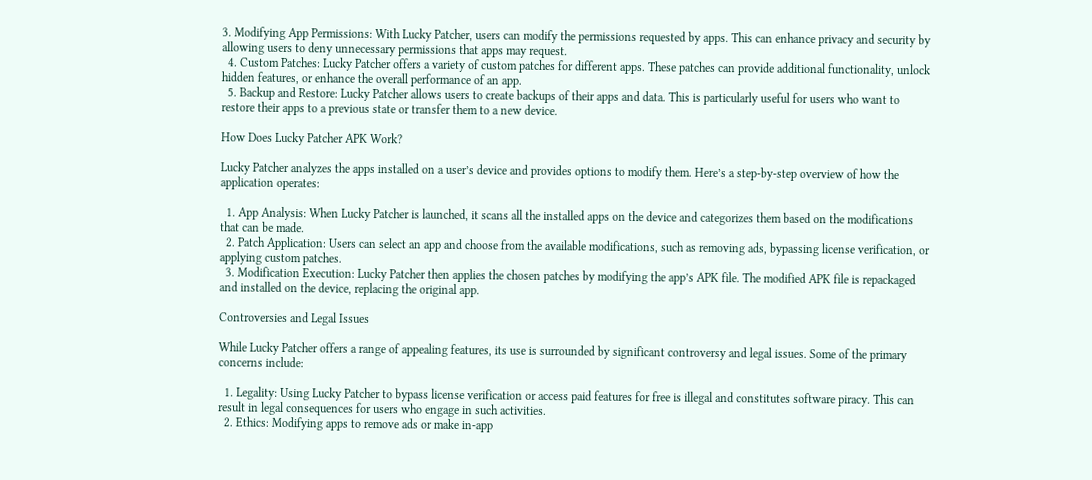3. Modifying App Permissions: With Lucky Patcher, users can modify the permissions requested by apps. This can enhance privacy and security by allowing users to deny unnecessary permissions that apps may request.
  4. Custom Patches: Lucky Patcher offers a variety of custom patches for different apps. These patches can provide additional functionality, unlock hidden features, or enhance the overall performance of an app.
  5. Backup and Restore: Lucky Patcher allows users to create backups of their apps and data. This is particularly useful for users who want to restore their apps to a previous state or transfer them to a new device.

How Does Lucky Patcher APK Work?

Lucky Patcher analyzes the apps installed on a user’s device and provides options to modify them. Here’s a step-by-step overview of how the application operates:

  1. App Analysis: When Lucky Patcher is launched, it scans all the installed apps on the device and categorizes them based on the modifications that can be made.
  2. Patch Application: Users can select an app and choose from the available modifications, such as removing ads, bypassing license verification, or applying custom patches.
  3. Modification Execution: Lucky Patcher then applies the chosen patches by modifying the app’s APK file. The modified APK file is repackaged and installed on the device, replacing the original app.

Controversies and Legal Issues

While Lucky Patcher offers a range of appealing features, its use is surrounded by significant controversy and legal issues. Some of the primary concerns include:

  1. Legality: Using Lucky Patcher to bypass license verification or access paid features for free is illegal and constitutes software piracy. This can result in legal consequences for users who engage in such activities.
  2. Ethics: Modifying apps to remove ads or make in-app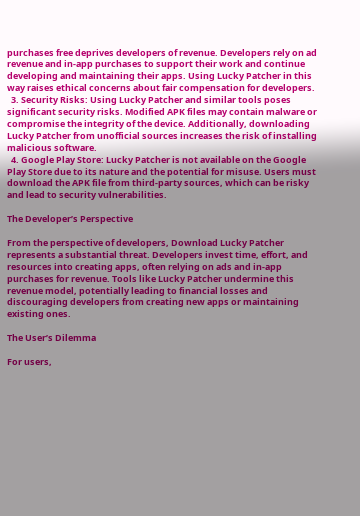purchases free deprives developers of revenue. Developers rely on ad revenue and in-app purchases to support their work and continue developing and maintaining their apps. Using Lucky Patcher in this way raises ethical concerns about fair compensation for developers.
  3. Security Risks: Using Lucky Patcher and similar tools poses significant security risks. Modified APK files may contain malware or compromise the integrity of the device. Additionally, downloading Lucky Patcher from unofficial sources increases the risk of installing malicious software.
  4. Google Play Store: Lucky Patcher is not available on the Google Play Store due to its nature and the potential for misuse. Users must download the APK file from third-party sources, which can be risky and lead to security vulnerabilities.

The Developer’s Perspective

From the perspective of developers, Download Lucky Patcher represents a substantial threat. Developers invest time, effort, and resources into creating apps, often relying on ads and in-app purchases for revenue. Tools like Lucky Patcher undermine this revenue model, potentially leading to financial losses and discouraging developers from creating new apps or maintaining existing ones.

The User’s Dilemma

For users,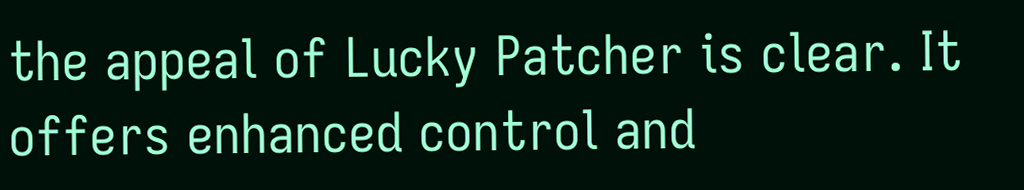the appeal of Lucky Patcher is clear. It offers enhanced control and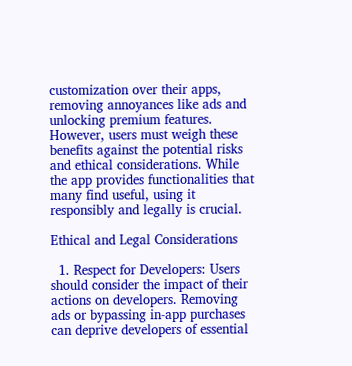customization over their apps, removing annoyances like ads and unlocking premium features. However, users must weigh these benefits against the potential risks and ethical considerations. While the app provides functionalities that many find useful, using it responsibly and legally is crucial.

Ethical and Legal Considerations

  1. Respect for Developers: Users should consider the impact of their actions on developers. Removing ads or bypassing in-app purchases can deprive developers of essential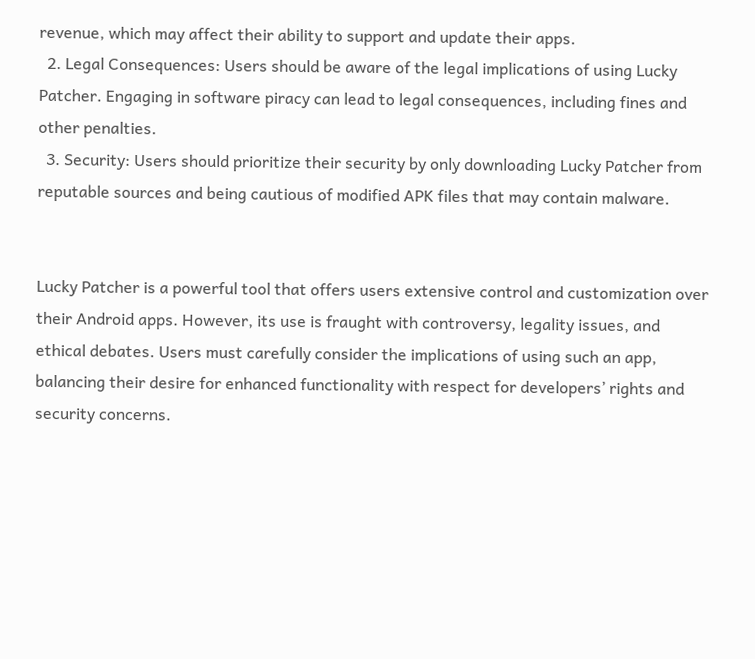revenue, which may affect their ability to support and update their apps.
  2. Legal Consequences: Users should be aware of the legal implications of using Lucky Patcher. Engaging in software piracy can lead to legal consequences, including fines and other penalties.
  3. Security: Users should prioritize their security by only downloading Lucky Patcher from reputable sources and being cautious of modified APK files that may contain malware.


Lucky Patcher is a powerful tool that offers users extensive control and customization over their Android apps. However, its use is fraught with controversy, legality issues, and ethical debates. Users must carefully consider the implications of using such an app, balancing their desire for enhanced functionality with respect for developers’ rights and security concerns.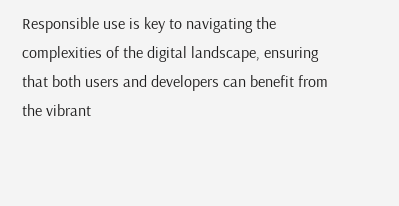Responsible use is key to navigating the complexities of the digital landscape, ensuring that both users and developers can benefit from the vibrant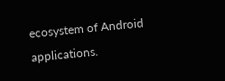ecosystem of Android applications.